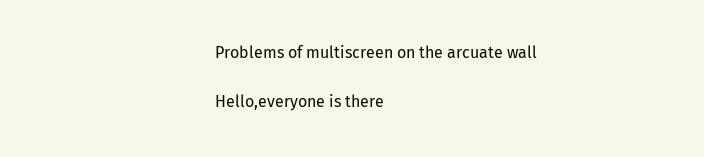Problems of multiscreen on the arcuate wall

Hello,everyone is there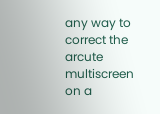any way to correct the arcute multiscreen on a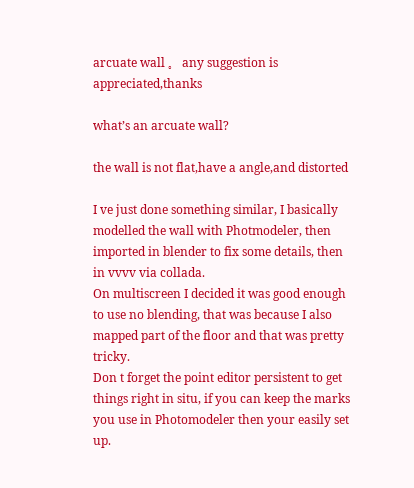arcuate wall 。 any suggestion is appreciated,thanks

what’s an arcuate wall?

the wall is not flat,have a angle,and distorted

I ve just done something similar, I basically modelled the wall with Photmodeler, then imported in blender to fix some details, then in vvvv via collada.
On multiscreen I decided it was good enough to use no blending, that was because I also mapped part of the floor and that was pretty tricky.
Don t forget the point editor persistent to get things right in situ, if you can keep the marks you use in Photomodeler then your easily set up.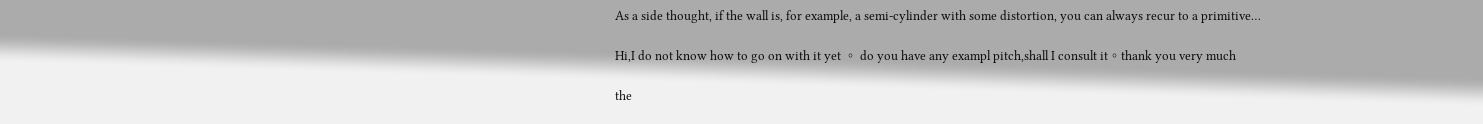As a side thought, if the wall is, for example, a semi-cylinder with some distortion, you can always recur to a primitive…

Hi,I do not know how to go on with it yet 。 do you have any exampl pitch,shall I consult it。thank you very much

the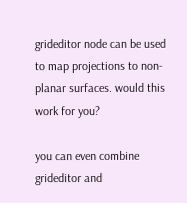grideditor node can be used to map projections to non-planar surfaces. would this work for you?

you can even combine grideditor and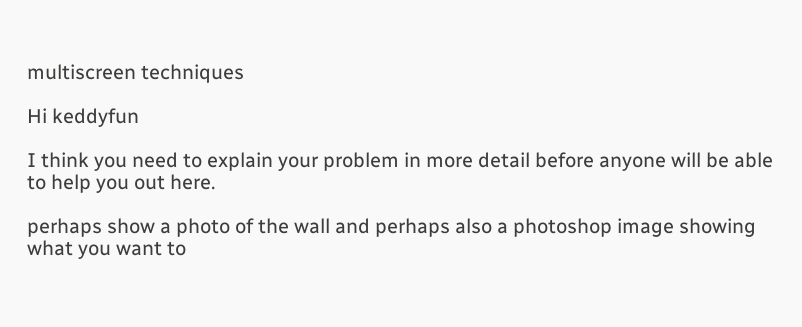multiscreen techniques

Hi keddyfun

I think you need to explain your problem in more detail before anyone will be able to help you out here.

perhaps show a photo of the wall and perhaps also a photoshop image showing what you want to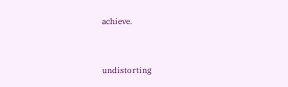achieve.


undistorting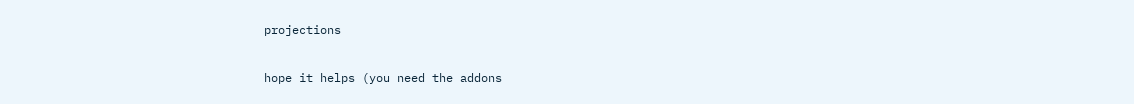projections

hope it helps (you need the addons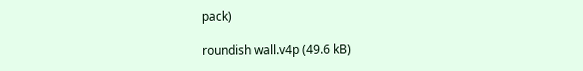pack)

roundish wall.v4p (49.6 kB)